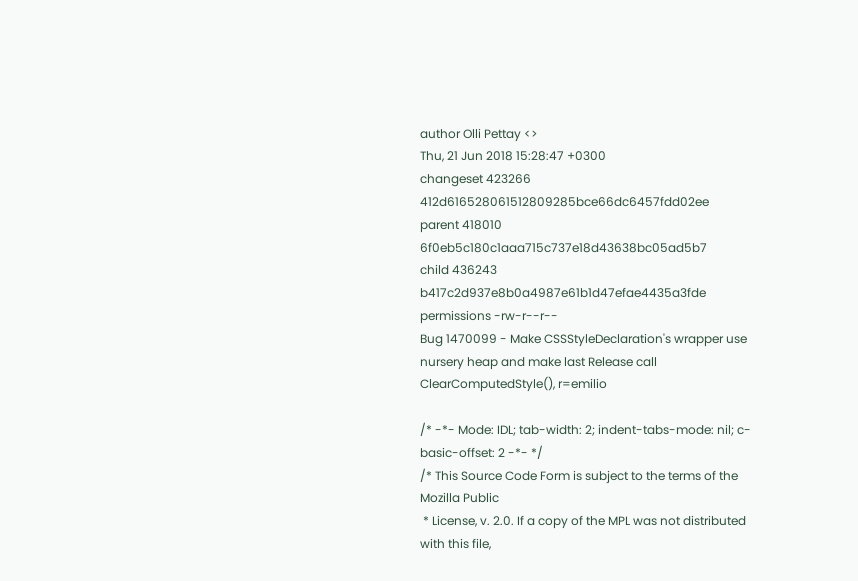author Olli Pettay <>
Thu, 21 Jun 2018 15:28:47 +0300
changeset 423266 412d616528061512809285bce66dc6457fdd02ee
parent 418010 6f0eb5c180c1aaa715c737e18d43638bc05ad5b7
child 436243 b417c2d937e8b0a4987e61b1d47efae4435a3fde
permissions -rw-r--r--
Bug 1470099 - Make CSSStyleDeclaration's wrapper use nursery heap and make last Release call ClearComputedStyle(), r=emilio

/* -*- Mode: IDL; tab-width: 2; indent-tabs-mode: nil; c-basic-offset: 2 -*- */
/* This Source Code Form is subject to the terms of the Mozilla Public
 * License, v. 2.0. If a copy of the MPL was not distributed with this file,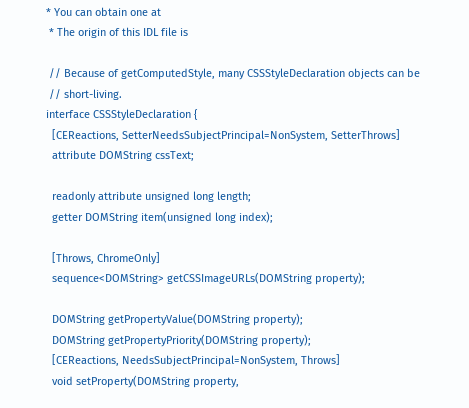* You can obtain one at
 * The origin of this IDL file is

 // Because of getComputedStyle, many CSSStyleDeclaration objects can be
 // short-living.
interface CSSStyleDeclaration {
  [CEReactions, SetterNeedsSubjectPrincipal=NonSystem, SetterThrows]
  attribute DOMString cssText;

  readonly attribute unsigned long length;
  getter DOMString item(unsigned long index);

  [Throws, ChromeOnly]
  sequence<DOMString> getCSSImageURLs(DOMString property);

  DOMString getPropertyValue(DOMString property);
  DOMString getPropertyPriority(DOMString property);
  [CEReactions, NeedsSubjectPrincipal=NonSystem, Throws]
  void setProperty(DOMString property,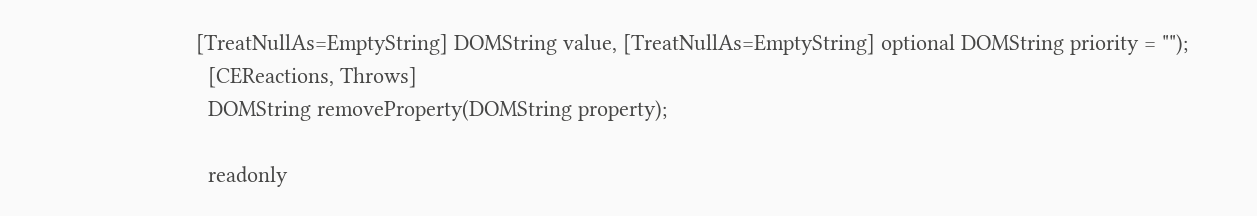[TreatNullAs=EmptyString] DOMString value, [TreatNullAs=EmptyString] optional DOMString priority = "");
  [CEReactions, Throws]
  DOMString removeProperty(DOMString property);

  readonly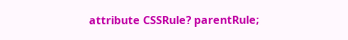attribute CSSRule? parentRule;